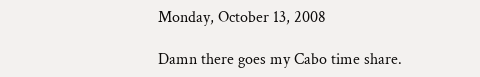Monday, October 13, 2008

Damn there goes my Cabo time share.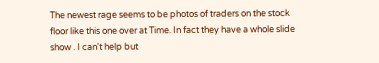The newest rage seems to be photos of traders on the stock floor like this one over at Time. In fact they have a whole slide show . I can't help but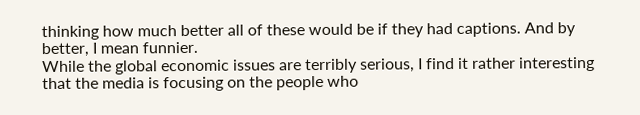thinking how much better all of these would be if they had captions. And by better, I mean funnier.
While the global economic issues are terribly serious, I find it rather interesting that the media is focusing on the people who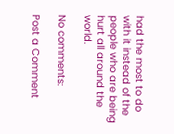had the most to do with it instead of the people who are being hurt all around the world.

No comments:

Post a Comment